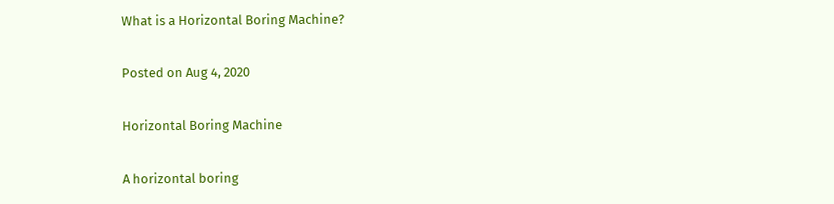What is a Horizontal Boring Machine?

Posted on Aug 4, 2020

Horizontal Boring Machine

A horizontal boring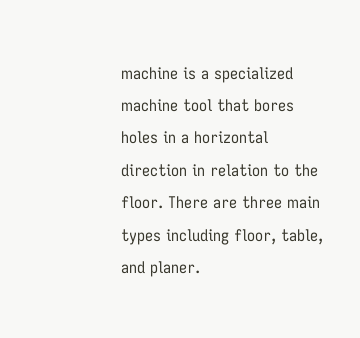machine is a specialized machine tool that bores holes in a horizontal direction in relation to the floor. There are three main types including floor, table, and planer.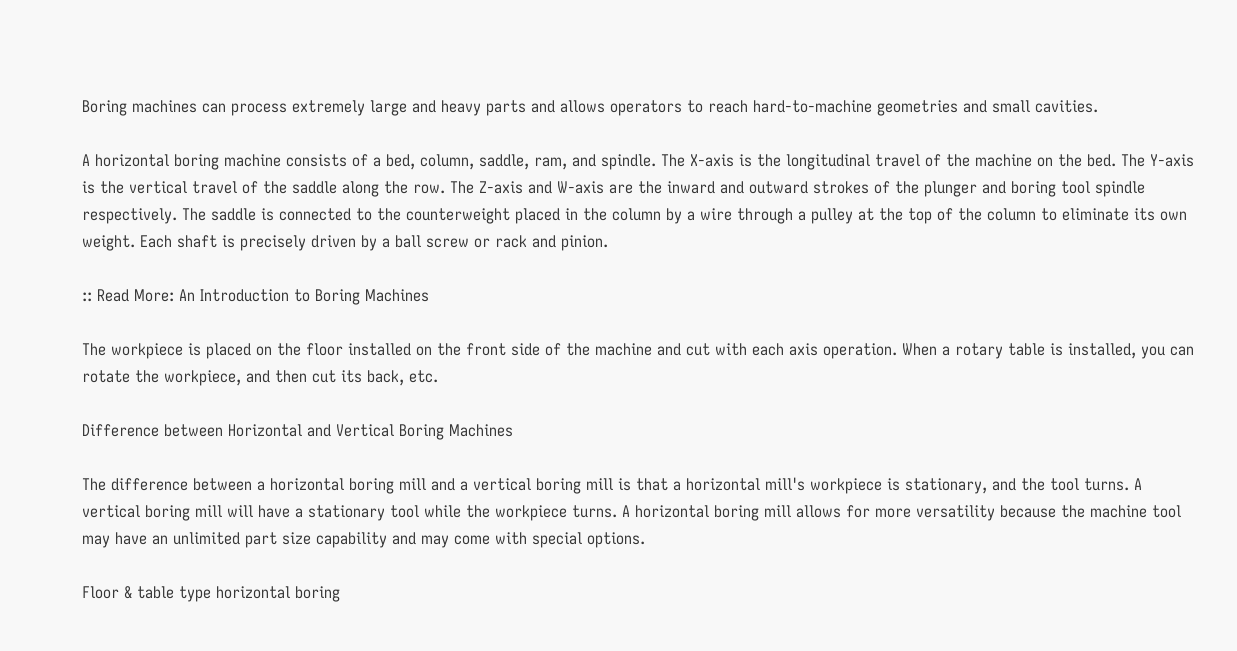Boring machines can process extremely large and heavy parts and allows operators to reach hard-to-machine geometries and small cavities.

A horizontal boring machine consists of a bed, column, saddle, ram, and spindle. The X-axis is the longitudinal travel of the machine on the bed. The Y-axis is the vertical travel of the saddle along the row. The Z-axis and W-axis are the inward and outward strokes of the plunger and boring tool spindle respectively. The saddle is connected to the counterweight placed in the column by a wire through a pulley at the top of the column to eliminate its own weight. Each shaft is precisely driven by a ball screw or rack and pinion.

:: Read More: An Introduction to Boring Machines

The workpiece is placed on the floor installed on the front side of the machine and cut with each axis operation. When a rotary table is installed, you can rotate the workpiece, and then cut its back, etc.

Difference between Horizontal and Vertical Boring Machines

The difference between a horizontal boring mill and a vertical boring mill is that a horizontal mill's workpiece is stationary, and the tool turns. A vertical boring mill will have a stationary tool while the workpiece turns. A horizontal boring mill allows for more versatility because the machine tool may have an unlimited part size capability and may come with special options.

Floor & table type horizontal boring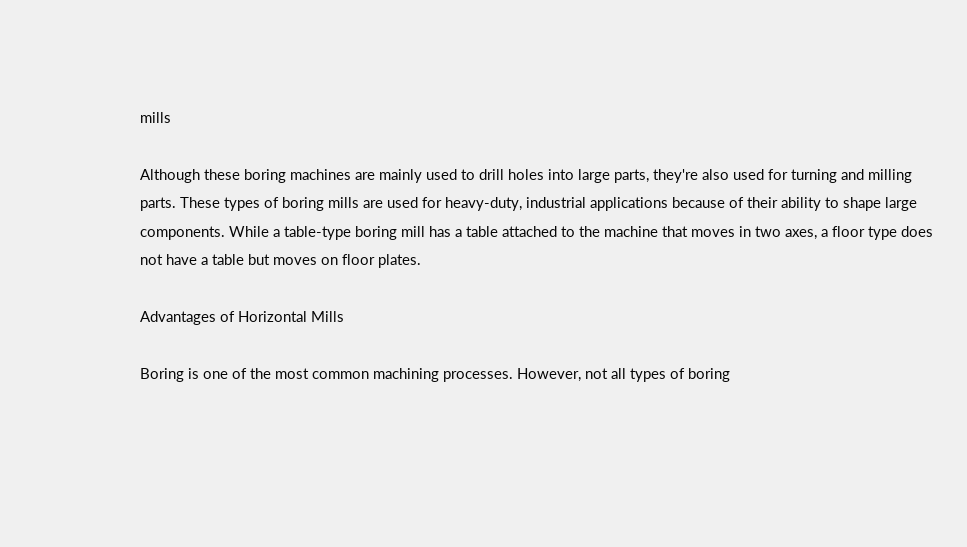mills

Although these boring machines are mainly used to drill holes into large parts, they're also used for turning and milling parts. These types of boring mills are used for heavy-duty, industrial applications because of their ability to shape large components. While a table-type boring mill has a table attached to the machine that moves in two axes, a floor type does not have a table but moves on floor plates.

Advantages of Horizontal Mills

Boring is one of the most common machining processes. However, not all types of boring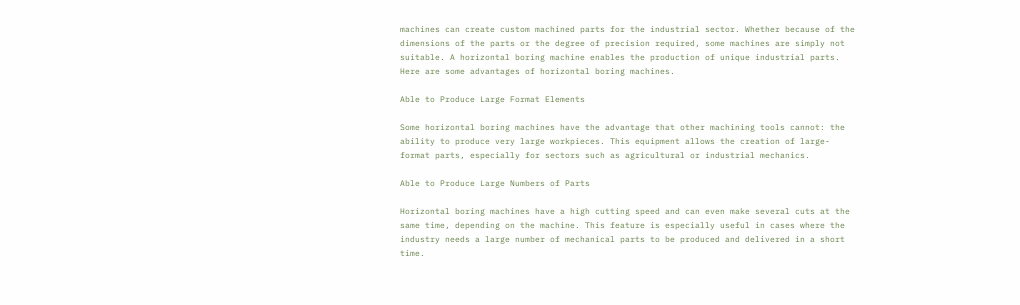machines can create custom machined parts for the industrial sector. Whether because of the dimensions of the parts or the degree of precision required, some machines are simply not suitable. A horizontal boring machine enables the production of unique industrial parts. Here are some advantages of horizontal boring machines.

Able to Produce Large Format Elements

Some horizontal boring machines have the advantage that other machining tools cannot: the ability to produce very large workpieces. This equipment allows the creation of large-format parts, especially for sectors such as agricultural or industrial mechanics.

Able to Produce Large Numbers of Parts

Horizontal boring machines have a high cutting speed and can even make several cuts at the same time, depending on the machine. This feature is especially useful in cases where the industry needs a large number of mechanical parts to be produced and delivered in a short time.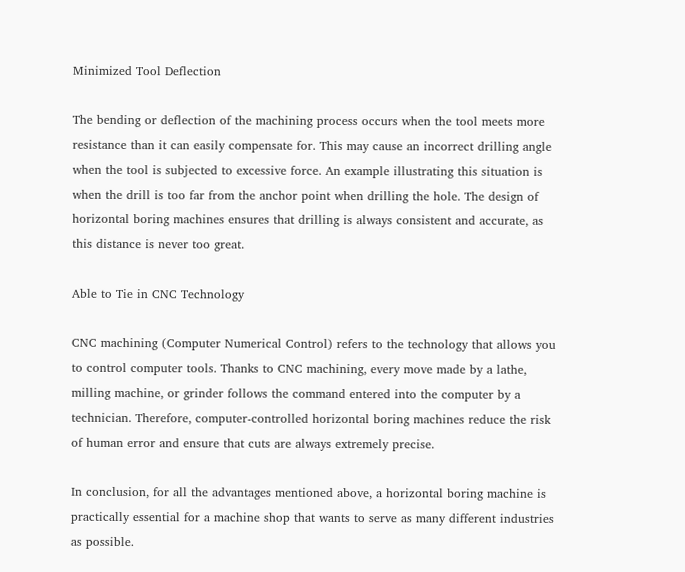Minimized Tool Deflection

The bending or deflection of the machining process occurs when the tool meets more resistance than it can easily compensate for. This may cause an incorrect drilling angle when the tool is subjected to excessive force. An example illustrating this situation is when the drill is too far from the anchor point when drilling the hole. The design of horizontal boring machines ensures that drilling is always consistent and accurate, as this distance is never too great.

Able to Tie in CNC Technology

CNC machining (Computer Numerical Control) refers to the technology that allows you to control computer tools. Thanks to CNC machining, every move made by a lathe, milling machine, or grinder follows the command entered into the computer by a technician. Therefore, computer-controlled horizontal boring machines reduce the risk of human error and ensure that cuts are always extremely precise.

In conclusion, for all the advantages mentioned above, a horizontal boring machine is practically essential for a machine shop that wants to serve as many different industries as possible.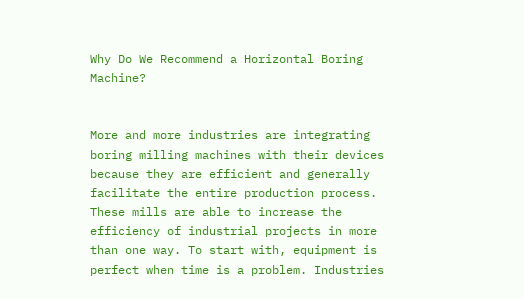Why Do We Recommend a Horizontal Boring Machine?


More and more industries are integrating boring milling machines with their devices because they are efficient and generally facilitate the entire production process. These mills are able to increase the efficiency of industrial projects in more than one way. To start with, equipment is perfect when time is a problem. Industries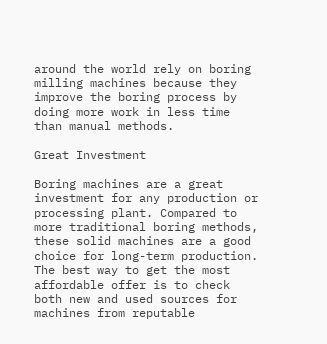around the world rely on boring milling machines because they improve the boring process by doing more work in less time than manual methods.

Great Investment

Boring machines are a great investment for any production or processing plant. Compared to more traditional boring methods, these solid machines are a good choice for long-term production. The best way to get the most affordable offer is to check both new and used sources for machines from reputable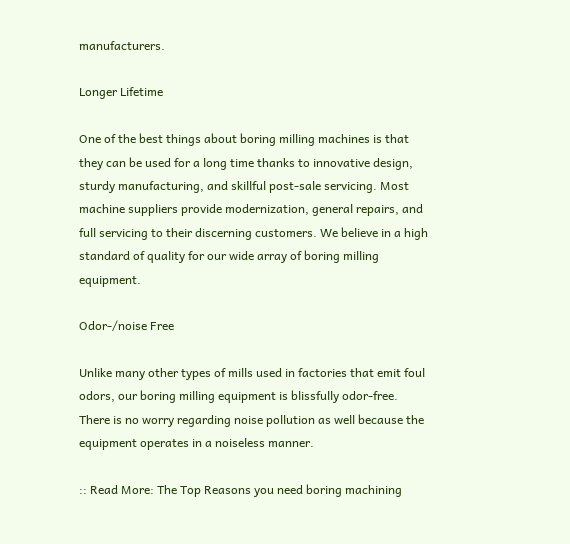manufacturers.

Longer Lifetime

One of the best things about boring milling machines is that they can be used for a long time thanks to innovative design, sturdy manufacturing, and skillful post-sale servicing. Most machine suppliers provide modernization, general repairs, and full servicing to their discerning customers. We believe in a high standard of quality for our wide array of boring milling equipment.

Odor-/noise Free

Unlike many other types of mills used in factories that emit foul odors, our boring milling equipment is blissfully odor-free. There is no worry regarding noise pollution as well because the equipment operates in a noiseless manner.

:: Read More: The Top Reasons you need boring machining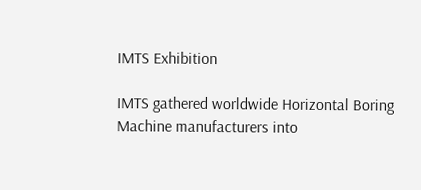IMTS Exhibition

IMTS gathered worldwide Horizontal Boring Machine manufacturers into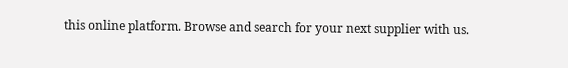this online platform. Browse and search for your next supplier with us.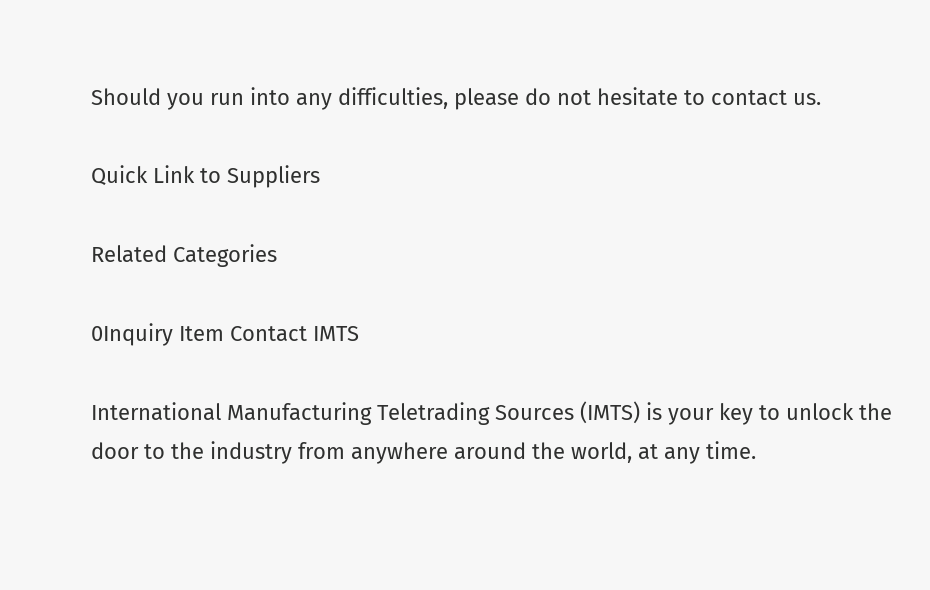Should you run into any difficulties, please do not hesitate to contact us.

Quick Link to Suppliers

Related Categories

0Inquiry Item Contact IMTS

International Manufacturing Teletrading Sources (IMTS) is your key to unlock the door to the industry from anywhere around the world, at any time.